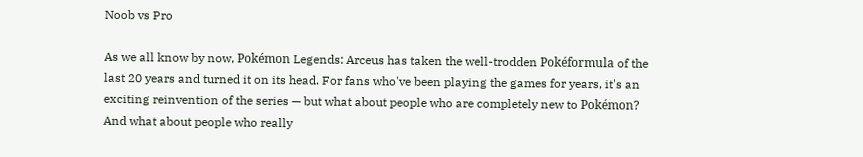Noob vs Pro

As we all know by now, Pokémon Legends: Arceus has taken the well-trodden Pokéformula of the last 20 years and turned it on its head. For fans who've been playing the games for years, it's an exciting reinvention of the series — but what about people who are completely new to Pokémon? And what about people who really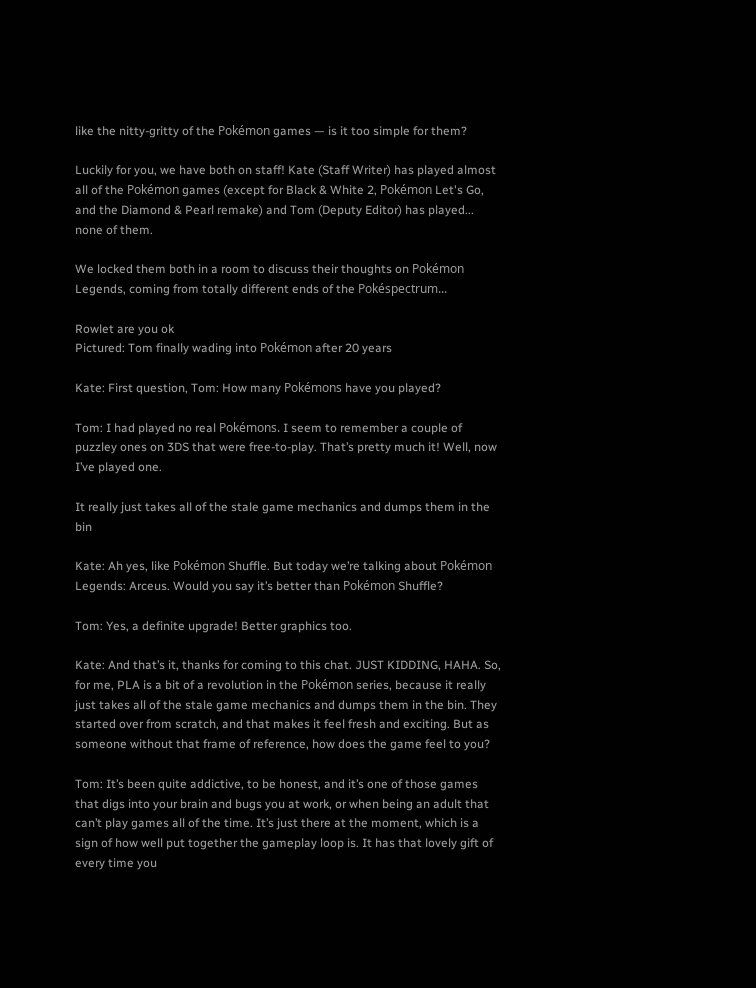like the nitty-gritty of the Pokémon games — is it too simple for them?

Luckily for you, we have both on staff! Kate (Staff Writer) has played almost all of the Pokémon games (except for Black & White 2, Pokémon Let's Go, and the Diamond & Pearl remake) and Tom (Deputy Editor) has played... none of them.

We locked them both in a room to discuss their thoughts on Pokémon Legends, coming from totally different ends of the Pokéspectrum...

Rowlet are you ok
Pictured: Tom finally wading into Pokémon after 20 years

Kate: First question, Tom: How many Pokémons have you played?

Tom: I had played no real Pokémons. I seem to remember a couple of puzzley ones on 3DS that were free-to-play. That’s pretty much it! Well, now I’ve played one.

It really just takes all of the stale game mechanics and dumps them in the bin

Kate: Ah yes, like Pokémon Shuffle. But today we’re talking about Pokémon Legends: Arceus. Would you say it’s better than Pokémon Shuffle?

Tom: Yes, a definite upgrade! Better graphics too.

Kate: And that’s it, thanks for coming to this chat. JUST KIDDING, HAHA. So, for me, PLA is a bit of a revolution in the Pokémon series, because it really just takes all of the stale game mechanics and dumps them in the bin. They started over from scratch, and that makes it feel fresh and exciting. But as someone without that frame of reference, how does the game feel to you?

Tom: It’s been quite addictive, to be honest, and it’s one of those games that digs into your brain and bugs you at work, or when being an adult that can’t play games all of the time. It’s just there at the moment, which is a sign of how well put together the gameplay loop is. It has that lovely gift of every time you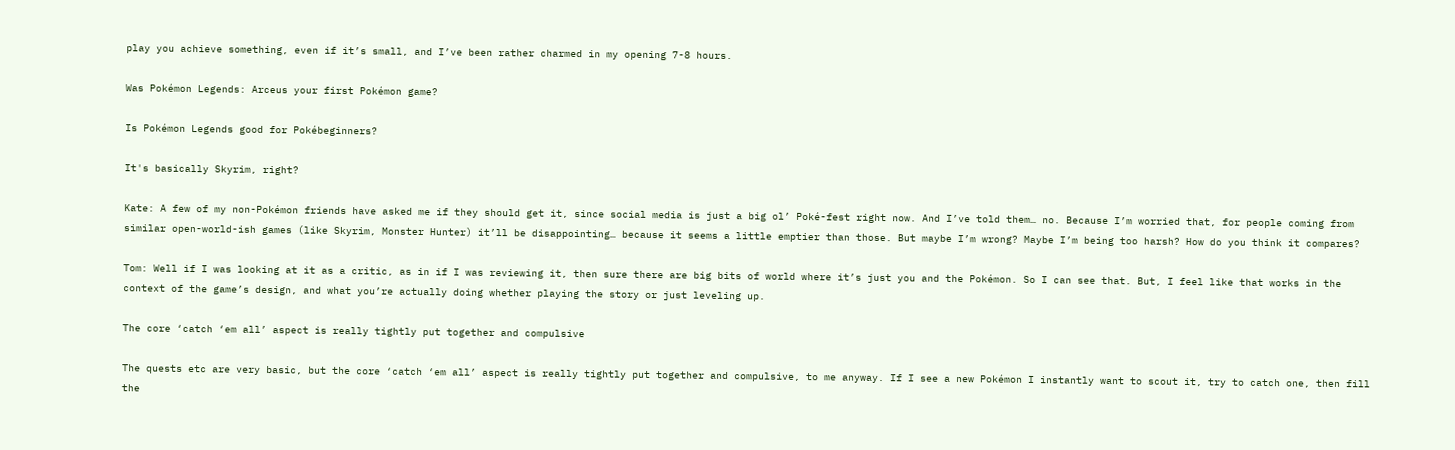play you achieve something, even if it’s small, and I’ve been rather charmed in my opening 7-8 hours.

Was Pokémon Legends: Arceus your first Pokémon game?

Is Pokémon Legends good for Pokébeginners?

It's basically Skyrim, right?

Kate: A few of my non-Pokémon friends have asked me if they should get it, since social media is just a big ol’ Poké-fest right now. And I’ve told them… no. Because I’m worried that, for people coming from similar open-world-ish games (like Skyrim, Monster Hunter) it’ll be disappointing… because it seems a little emptier than those. But maybe I’m wrong? Maybe I’m being too harsh? How do you think it compares?

Tom: Well if I was looking at it as a critic, as in if I was reviewing it, then sure there are big bits of world where it’s just you and the Pokémon. So I can see that. But, I feel like that works in the context of the game’s design, and what you’re actually doing whether playing the story or just leveling up.

The core ‘catch ‘em all’ aspect is really tightly put together and compulsive

The quests etc are very basic, but the core ‘catch ‘em all’ aspect is really tightly put together and compulsive, to me anyway. If I see a new Pokémon I instantly want to scout it, try to catch one, then fill the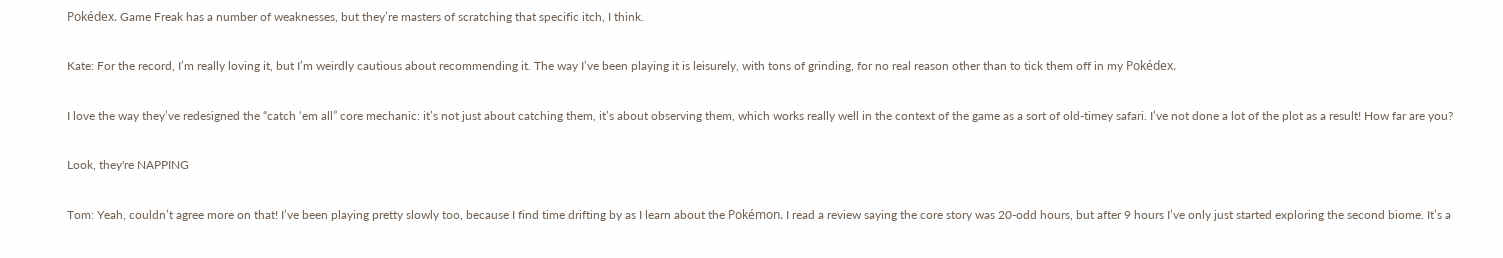Pokédex. Game Freak has a number of weaknesses, but they’re masters of scratching that specific itch, I think.

Kate: For the record, I’m really loving it, but I’m weirdly cautious about recommending it. The way I’ve been playing it is leisurely, with tons of grinding, for no real reason other than to tick them off in my Pokédex.

I love the way they’ve redesigned the “catch ‘em all” core mechanic: it’s not just about catching them, it’s about observing them, which works really well in the context of the game as a sort of old-timey safari. I’ve not done a lot of the plot as a result! How far are you?

Look, they're NAPPING

Tom: Yeah, couldn’t agree more on that! I’ve been playing pretty slowly too, because I find time drifting by as I learn about the Pokémon. I read a review saying the core story was 20-odd hours, but after 9 hours I’ve only just started exploring the second biome. It’s a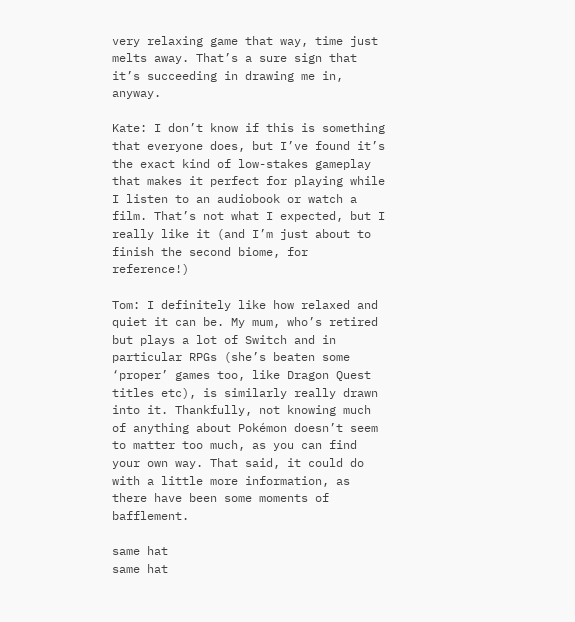very relaxing game that way, time just melts away. That’s a sure sign that it’s succeeding in drawing me in, anyway.

Kate: I don’t know if this is something that everyone does, but I’ve found it’s the exact kind of low-stakes gameplay that makes it perfect for playing while I listen to an audiobook or watch a film. That’s not what I expected, but I really like it (and I’m just about to finish the second biome, for reference!)

Tom: I definitely like how relaxed and quiet it can be. My mum, who’s retired but plays a lot of Switch and in particular RPGs (she’s beaten some ‘proper’ games too, like Dragon Quest titles etc), is similarly really drawn into it. Thankfully, not knowing much of anything about Pokémon doesn’t seem to matter too much, as you can find your own way. That said, it could do with a little more information, as there have been some moments of bafflement.

same hat
same hat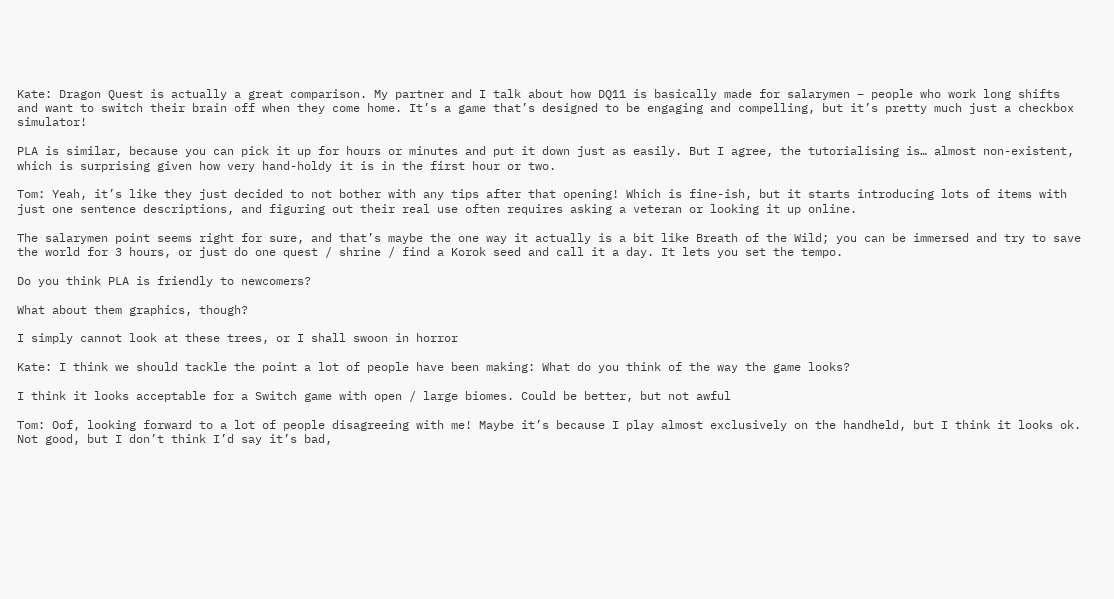Kate: Dragon Quest is actually a great comparison. My partner and I talk about how DQ11 is basically made for salarymen – people who work long shifts and want to switch their brain off when they come home. It’s a game that’s designed to be engaging and compelling, but it’s pretty much just a checkbox simulator!

PLA is similar, because you can pick it up for hours or minutes and put it down just as easily. But I agree, the tutorialising is… almost non-existent, which is surprising given how very hand-holdy it is in the first hour or two.

Tom: Yeah, it’s like they just decided to not bother with any tips after that opening! Which is fine-ish, but it starts introducing lots of items with just one sentence descriptions, and figuring out their real use often requires asking a veteran or looking it up online.

The salarymen point seems right for sure, and that’s maybe the one way it actually is a bit like Breath of the Wild; you can be immersed and try to save the world for 3 hours, or just do one quest / shrine / find a Korok seed and call it a day. It lets you set the tempo.

Do you think PLA is friendly to newcomers?

What about them graphics, though?

I simply cannot look at these trees, or I shall swoon in horror

Kate: I think we should tackle the point a lot of people have been making: What do you think of the way the game looks?

I think it looks acceptable for a Switch game with open / large biomes. Could be better, but not awful

Tom: Oof, looking forward to a lot of people disagreeing with me! Maybe it’s because I play almost exclusively on the handheld, but I think it looks ok. Not good, but I don’t think I’d say it’s bad,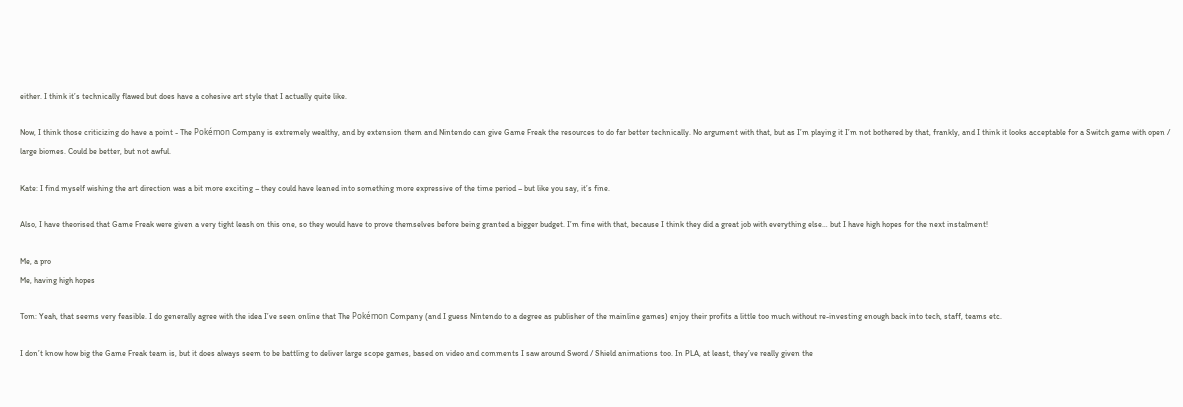either. I think it’s technically flawed but does have a cohesive art style that I actually quite like.

Now, I think those criticizing do have a point - The Pokémon Company is extremely wealthy, and by extension them and Nintendo can give Game Freak the resources to do far better technically. No argument with that, but as I’m playing it I’m not bothered by that, frankly, and I think it looks acceptable for a Switch game with open / large biomes. Could be better, but not awful.

Kate: I find myself wishing the art direction was a bit more exciting – they could have leaned into something more expressive of the time period – but like you say, it’s fine.

Also, I have theorised that Game Freak were given a very tight leash on this one, so they would have to prove themselves before being granted a bigger budget. I’m fine with that, because I think they did a great job with everything else… but I have high hopes for the next instalment!

Me, a pro
Me, having high hopes

Tom: Yeah, that seems very feasible. I do generally agree with the idea I’ve seen online that The Pokémon Company (and I guess Nintendo to a degree as publisher of the mainline games) enjoy their profits a little too much without re-investing enough back into tech, staff, teams etc.

I don’t know how big the Game Freak team is, but it does always seem to be battling to deliver large scope games, based on video and comments I saw around Sword / Shield animations too. In PLA, at least, they’ve really given the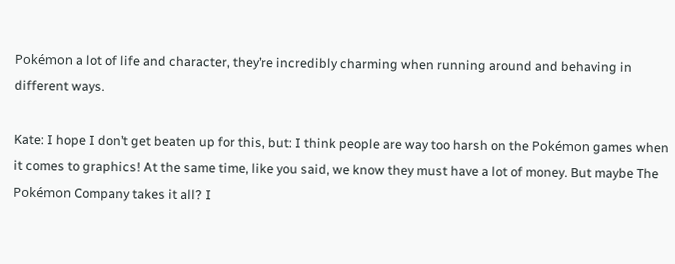Pokémon a lot of life and character, they’re incredibly charming when running around and behaving in different ways.

Kate: I hope I don’t get beaten up for this, but: I think people are way too harsh on the Pokémon games when it comes to graphics! At the same time, like you said, we know they must have a lot of money. But maybe The Pokémon Company takes it all? I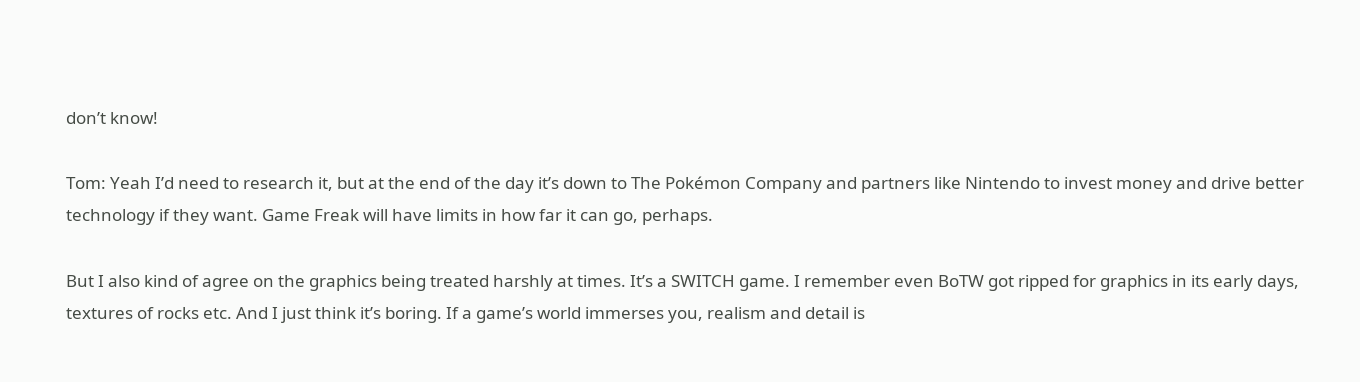don’t know!

Tom: Yeah I’d need to research it, but at the end of the day it’s down to The Pokémon Company and partners like Nintendo to invest money and drive better technology if they want. Game Freak will have limits in how far it can go, perhaps.

But I also kind of agree on the graphics being treated harshly at times. It’s a SWITCH game. I remember even BoTW got ripped for graphics in its early days, textures of rocks etc. And I just think it’s boring. If a game’s world immerses you, realism and detail is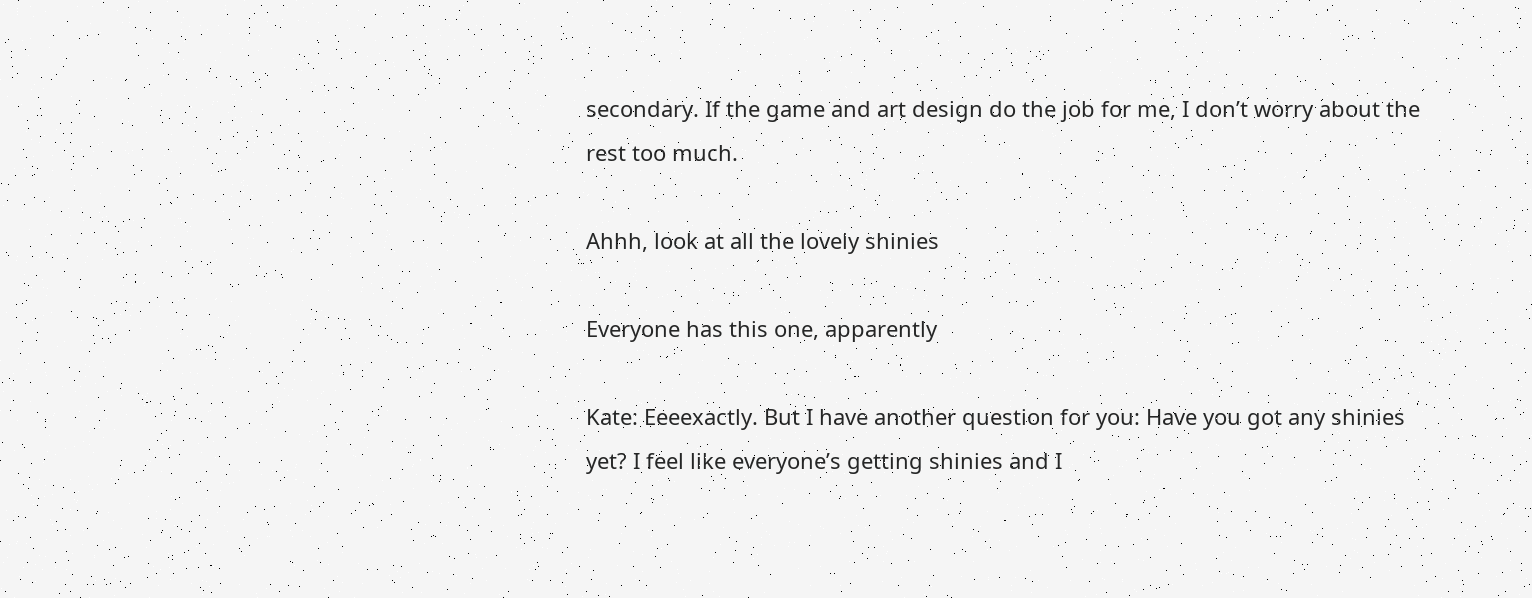secondary. If the game and art design do the job for me, I don’t worry about the rest too much.

Ahhh, look at all the lovely shinies

Everyone has this one, apparently

Kate: Eeeexactly. But I have another question for you: Have you got any shinies yet? I feel like everyone’s getting shinies and I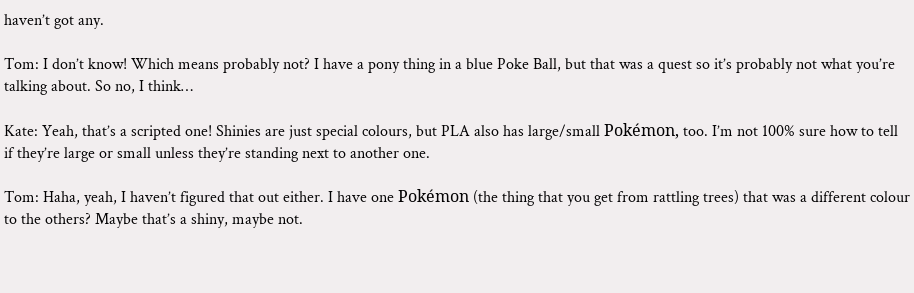haven’t got any.

Tom: I don’t know! Which means probably not? I have a pony thing in a blue Poke Ball, but that was a quest so it’s probably not what you’re talking about. So no, I think…

Kate: Yeah, that’s a scripted one! Shinies are just special colours, but PLA also has large/small Pokémon, too. I’m not 100% sure how to tell if they’re large or small unless they’re standing next to another one.

Tom: Haha, yeah, I haven’t figured that out either. I have one Pokémon (the thing that you get from rattling trees) that was a different colour to the others? Maybe that’s a shiny, maybe not.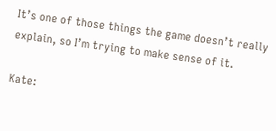It’s one of those things the game doesn’t really explain, so I’m trying to make sense of it.

Kate: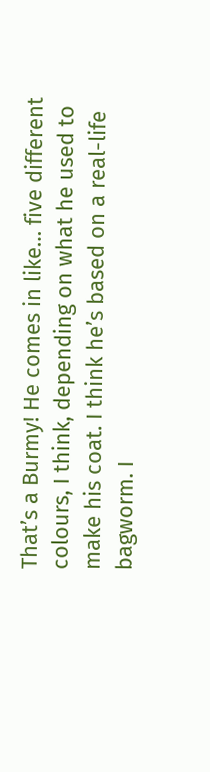That’s a Burmy! He comes in like… five different colours, I think, depending on what he used to make his coat. I think he’s based on a real-life bagworm. I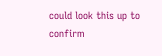could look this up to confirm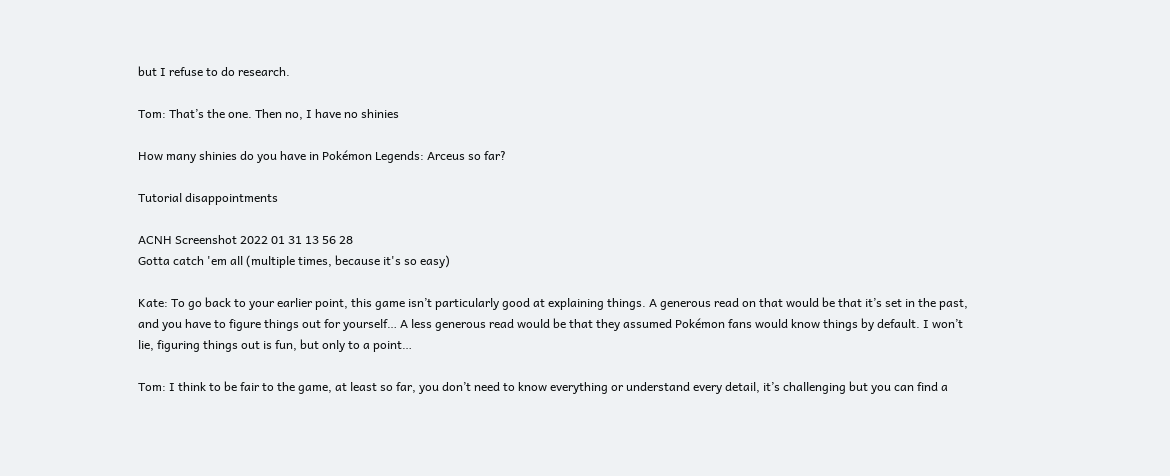but I refuse to do research.

Tom: That’s the one. Then no, I have no shinies

How many shinies do you have in Pokémon Legends: Arceus so far?

Tutorial disappointments

ACNH Screenshot 2022 01 31 13 56 28
Gotta catch 'em all (multiple times, because it's so easy)

Kate: To go back to your earlier point, this game isn’t particularly good at explaining things. A generous read on that would be that it’s set in the past, and you have to figure things out for yourself… A less generous read would be that they assumed Pokémon fans would know things by default. I won’t lie, figuring things out is fun, but only to a point…

Tom: I think to be fair to the game, at least so far, you don’t need to know everything or understand every detail, it’s challenging but you can find a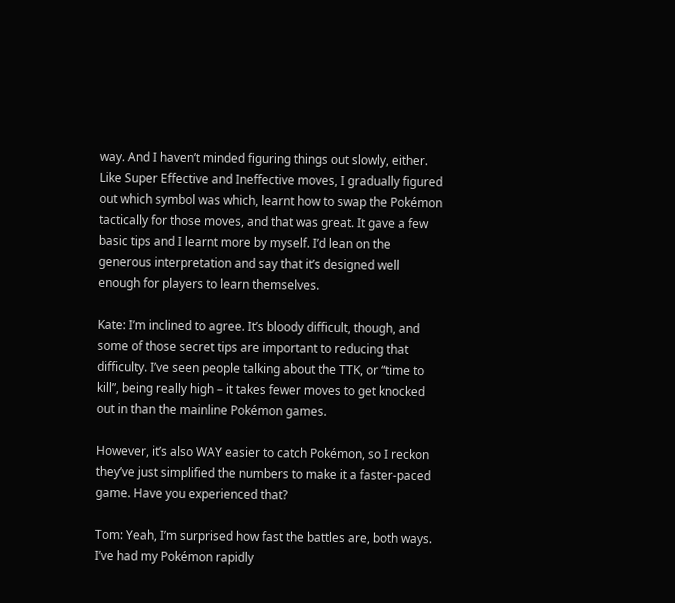way. And I haven’t minded figuring things out slowly, either. Like Super Effective and Ineffective moves, I gradually figured out which symbol was which, learnt how to swap the Pokémon tactically for those moves, and that was great. It gave a few basic tips and I learnt more by myself. I’d lean on the generous interpretation and say that it’s designed well enough for players to learn themselves.

Kate: I’m inclined to agree. It’s bloody difficult, though, and some of those secret tips are important to reducing that difficulty. I’ve seen people talking about the TTK, or “time to kill”, being really high – it takes fewer moves to get knocked out in than the mainline Pokémon games.

However, it’s also WAY easier to catch Pokémon, so I reckon they’ve just simplified the numbers to make it a faster-paced game. Have you experienced that?

Tom: Yeah, I’m surprised how fast the battles are, both ways. I’ve had my Pokémon rapidly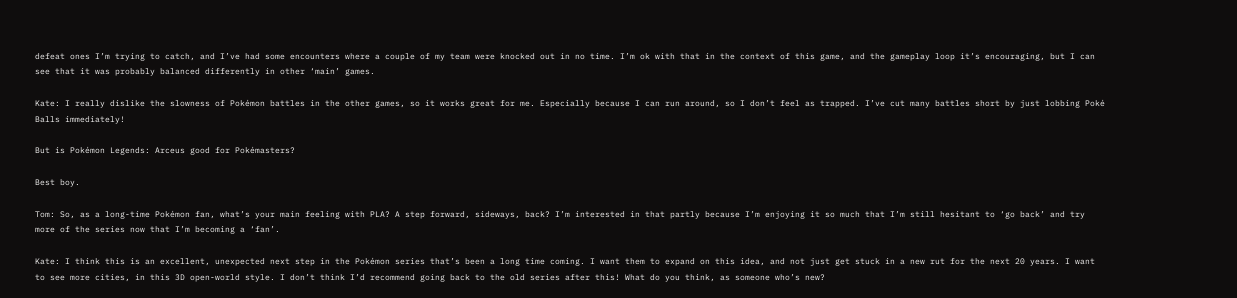defeat ones I’m trying to catch, and I’ve had some encounters where a couple of my team were knocked out in no time. I’m ok with that in the context of this game, and the gameplay loop it’s encouraging, but I can see that it was probably balanced differently in other ‘main’ games.

Kate: I really dislike the slowness of Pokémon battles in the other games, so it works great for me. Especially because I can run around, so I don’t feel as trapped. I’ve cut many battles short by just lobbing Poké Balls immediately!

But is Pokémon Legends: Arceus good for Pokémasters?

Best boy.

Tom: So, as a long-time Pokémon fan, what’s your main feeling with PLA? A step forward, sideways, back? I’m interested in that partly because I’m enjoying it so much that I’m still hesitant to ‘go back’ and try more of the series now that I’m becoming a ‘fan’.

Kate: I think this is an excellent, unexpected next step in the Pokémon series that’s been a long time coming. I want them to expand on this idea, and not just get stuck in a new rut for the next 20 years. I want to see more cities, in this 3D open-world style. I don’t think I’d recommend going back to the old series after this! What do you think, as someone who’s new?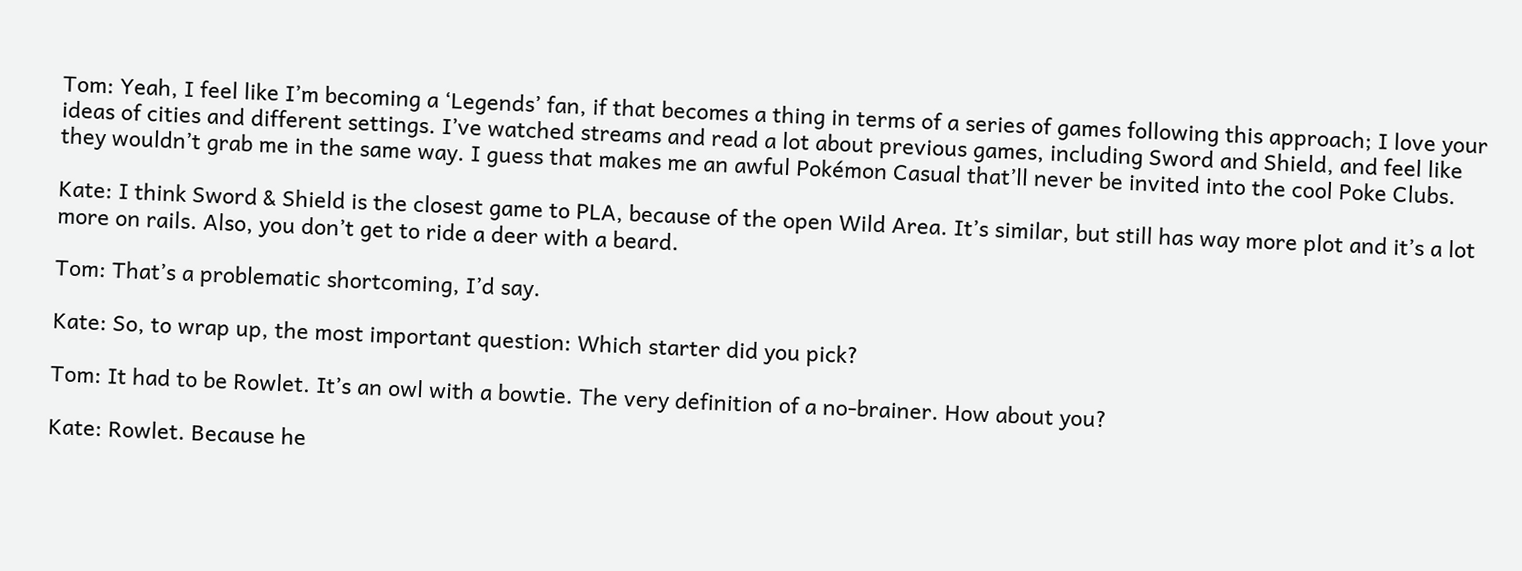Tom: Yeah, I feel like I’m becoming a ‘Legends’ fan, if that becomes a thing in terms of a series of games following this approach; I love your ideas of cities and different settings. I’ve watched streams and read a lot about previous games, including Sword and Shield, and feel like they wouldn’t grab me in the same way. I guess that makes me an awful Pokémon Casual that’ll never be invited into the cool Poke Clubs.

Kate: I think Sword & Shield is the closest game to PLA, because of the open Wild Area. It’s similar, but still has way more plot and it’s a lot more on rails. Also, you don’t get to ride a deer with a beard.

Tom: That’s a problematic shortcoming, I’d say.

Kate: So, to wrap up, the most important question: Which starter did you pick?

Tom: It had to be Rowlet. It’s an owl with a bowtie. The very definition of a no-brainer. How about you?

Kate: Rowlet. Because he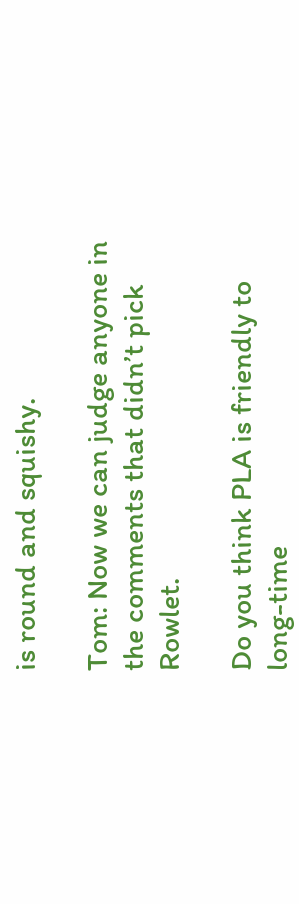is round and squishy.

Tom: Now we can judge anyone in the comments that didn’t pick Rowlet.

Do you think PLA is friendly to long-time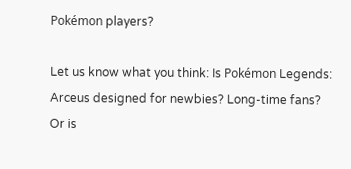Pokémon players?

Let us know what you think: Is Pokémon Legends: Arceus designed for newbies? Long-time fans? Or is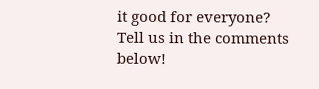it good for everyone? Tell us in the comments below!